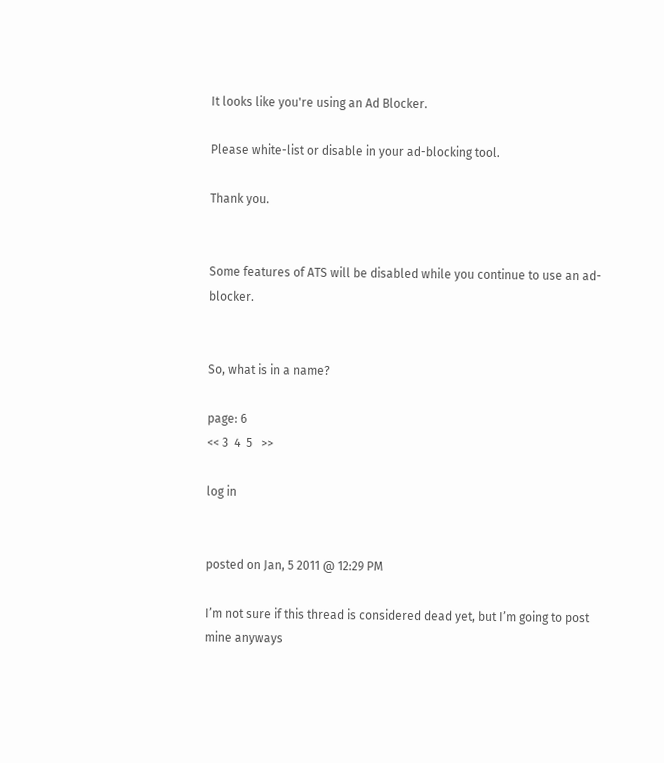It looks like you're using an Ad Blocker.

Please white-list or disable in your ad-blocking tool.

Thank you.


Some features of ATS will be disabled while you continue to use an ad-blocker.


So, what is in a name?

page: 6
<< 3  4  5   >>

log in


posted on Jan, 5 2011 @ 12:29 PM

I’m not sure if this thread is considered dead yet, but I’m going to post mine anyways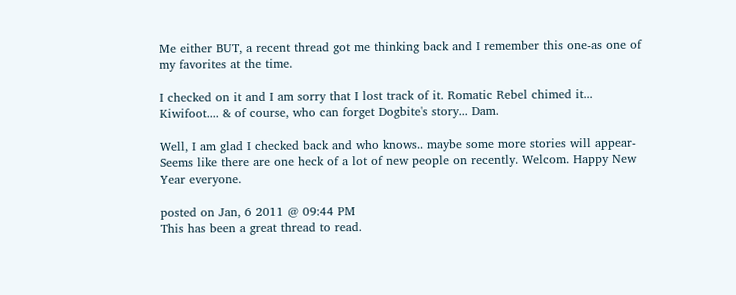Me either BUT, a recent thread got me thinking back and I remember this one-as one of my favorites at the time.

I checked on it and I am sorry that I lost track of it. Romatic Rebel chimed it... Kiwifoot.... & of course, who can forget Dogbite's story... Dam.

Well, I am glad I checked back and who knows.. maybe some more stories will appear-Seems like there are one heck of a lot of new people on recently. Welcom. Happy New Year everyone.

posted on Jan, 6 2011 @ 09:44 PM
This has been a great thread to read.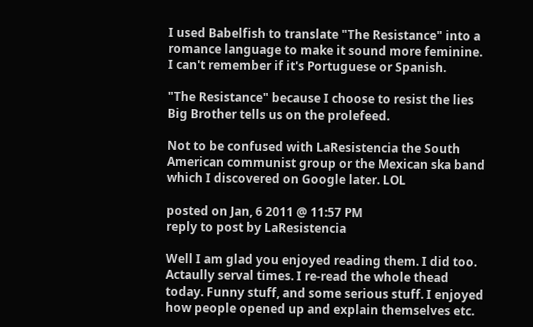I used Babelfish to translate "The Resistance" into a romance language to make it sound more feminine. I can't remember if it's Portuguese or Spanish.

"The Resistance" because I choose to resist the lies Big Brother tells us on the prolefeed.

Not to be confused with LaResistencia the South American communist group or the Mexican ska band which I discovered on Google later. LOL

posted on Jan, 6 2011 @ 11:57 PM
reply to post by LaResistencia

Well I am glad you enjoyed reading them. I did too. Actaully serval times. I re-read the whole thead today. Funny stuff, and some serious stuff. I enjoyed how people opened up and explain themselves etc.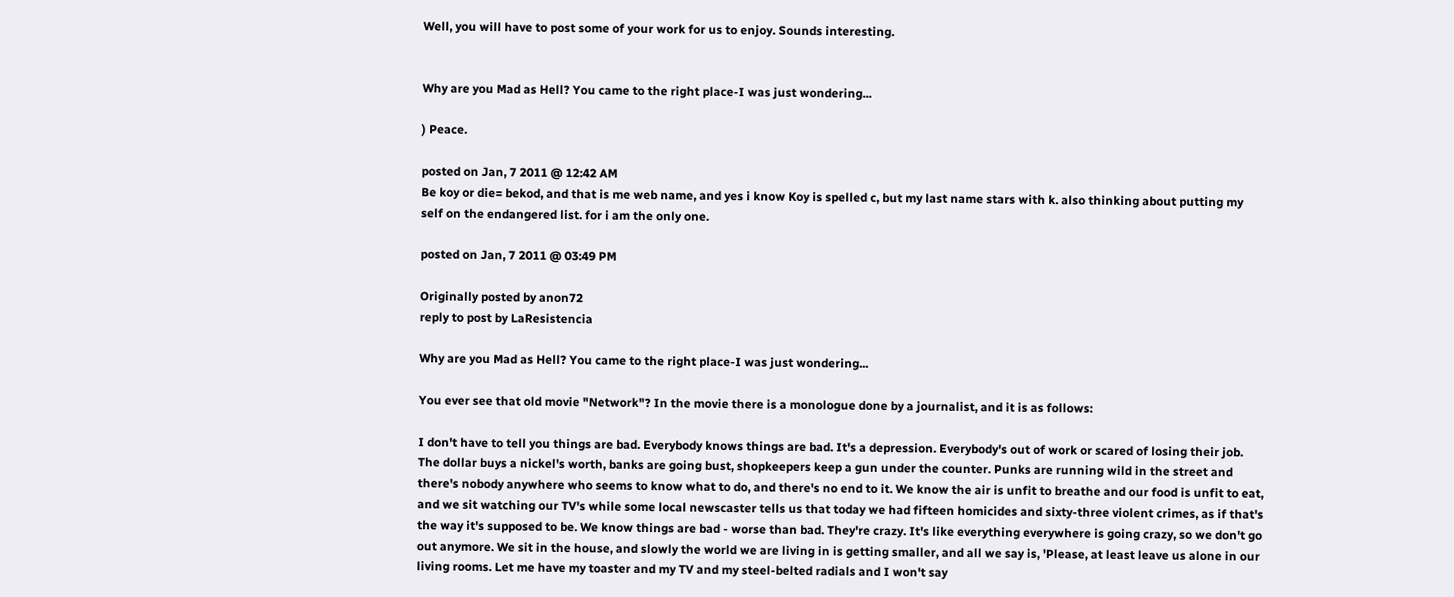Well, you will have to post some of your work for us to enjoy. Sounds interesting.


Why are you Mad as Hell? You came to the right place-I was just wondering...

) Peace.

posted on Jan, 7 2011 @ 12:42 AM
Be koy or die= bekod, and that is me web name, and yes i know Koy is spelled c, but my last name stars with k. also thinking about putting my self on the endangered list. for i am the only one.

posted on Jan, 7 2011 @ 03:49 PM

Originally posted by anon72
reply to post by LaResistencia

Why are you Mad as Hell? You came to the right place-I was just wondering...

You ever see that old movie "Network"? In the movie there is a monologue done by a journalist, and it is as follows:

I don't have to tell you things are bad. Everybody knows things are bad. It's a depression. Everybody's out of work or scared of losing their job. The dollar buys a nickel's worth, banks are going bust, shopkeepers keep a gun under the counter. Punks are running wild in the street and there's nobody anywhere who seems to know what to do, and there's no end to it. We know the air is unfit to breathe and our food is unfit to eat, and we sit watching our TV's while some local newscaster tells us that today we had fifteen homicides and sixty-three violent crimes, as if that's the way it's supposed to be. We know things are bad - worse than bad. They're crazy. It's like everything everywhere is going crazy, so we don't go out anymore. We sit in the house, and slowly the world we are living in is getting smaller, and all we say is, 'Please, at least leave us alone in our living rooms. Let me have my toaster and my TV and my steel-belted radials and I won't say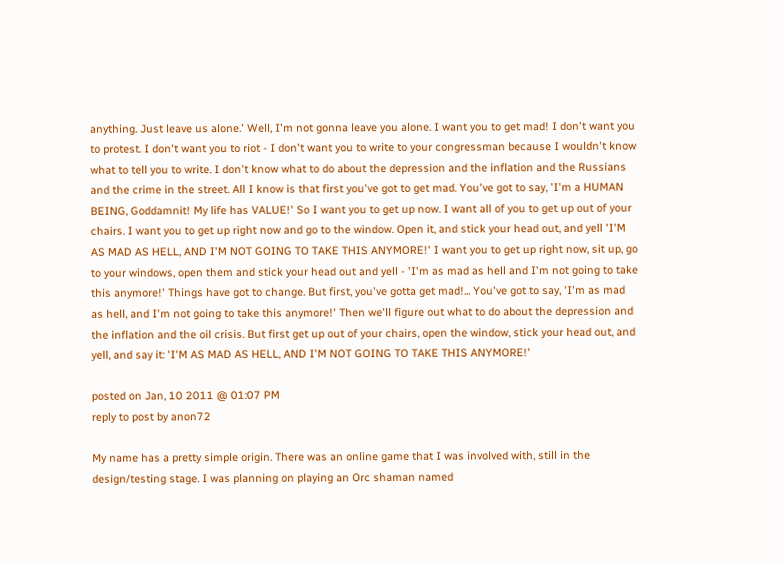anything. Just leave us alone.' Well, I'm not gonna leave you alone. I want you to get mad! I don't want you to protest. I don't want you to riot - I don't want you to write to your congressman because I wouldn't know what to tell you to write. I don't know what to do about the depression and the inflation and the Russians and the crime in the street. All I know is that first you've got to get mad. You've got to say, 'I'm a HUMAN BEING, Goddamnit! My life has VALUE!' So I want you to get up now. I want all of you to get up out of your chairs. I want you to get up right now and go to the window. Open it, and stick your head out, and yell 'I'M AS MAD AS HELL, AND I'M NOT GOING TO TAKE THIS ANYMORE!' I want you to get up right now, sit up, go to your windows, open them and stick your head out and yell - 'I'm as mad as hell and I'm not going to take this anymore!' Things have got to change. But first, you've gotta get mad!... You've got to say, 'I'm as mad as hell, and I'm not going to take this anymore!' Then we'll figure out what to do about the depression and the inflation and the oil crisis. But first get up out of your chairs, open the window, stick your head out, and yell, and say it: 'I'M AS MAD AS HELL, AND I'M NOT GOING TO TAKE THIS ANYMORE!'

posted on Jan, 10 2011 @ 01:07 PM
reply to post by anon72

My name has a pretty simple origin. There was an online game that I was involved with, still in the design/testing stage. I was planning on playing an Orc shaman named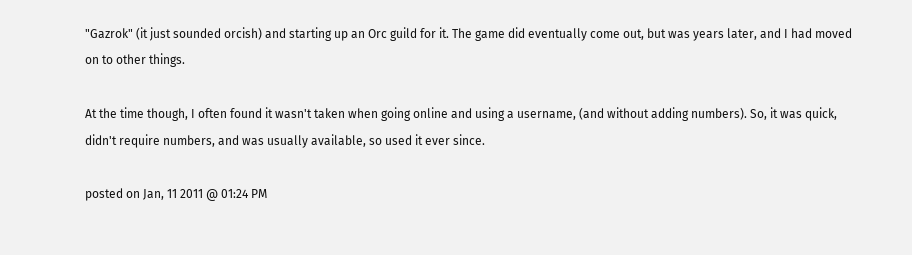"Gazrok" (it just sounded orcish) and starting up an Orc guild for it. The game did eventually come out, but was years later, and I had moved on to other things.

At the time though, I often found it wasn't taken when going online and using a username, (and without adding numbers). So, it was quick, didn't require numbers, and was usually available, so used it ever since.

posted on Jan, 11 2011 @ 01:24 PM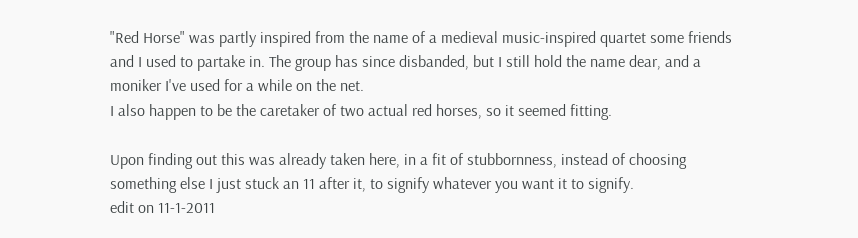"Red Horse" was partly inspired from the name of a medieval music-inspired quartet some friends and I used to partake in. The group has since disbanded, but I still hold the name dear, and a moniker I've used for a while on the net.
I also happen to be the caretaker of two actual red horses, so it seemed fitting.

Upon finding out this was already taken here, in a fit of stubbornness, instead of choosing something else I just stuck an 11 after it, to signify whatever you want it to signify.
edit on 11-1-2011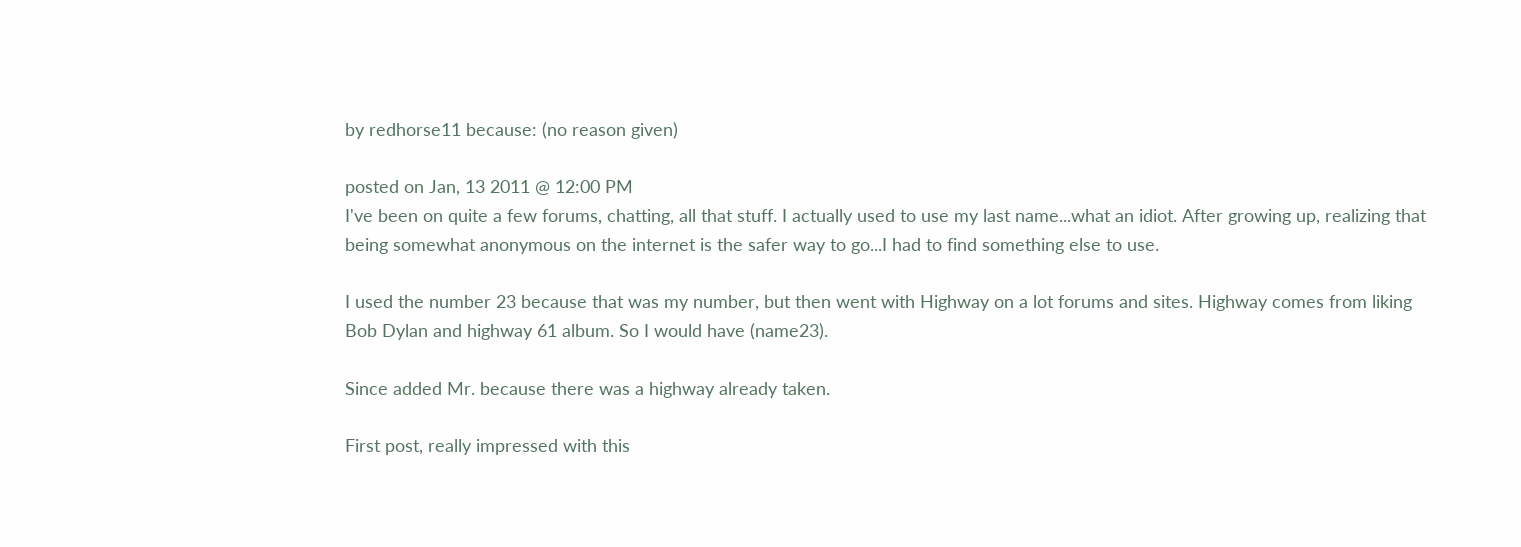by redhorse11 because: (no reason given)

posted on Jan, 13 2011 @ 12:00 PM
I've been on quite a few forums, chatting, all that stuff. I actually used to use my last name...what an idiot. After growing up, realizing that being somewhat anonymous on the internet is the safer way to go...I had to find something else to use.

I used the number 23 because that was my number, but then went with Highway on a lot forums and sites. Highway comes from liking Bob Dylan and highway 61 album. So I would have (name23).

Since added Mr. because there was a highway already taken.

First post, really impressed with this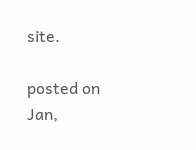site.

posted on Jan,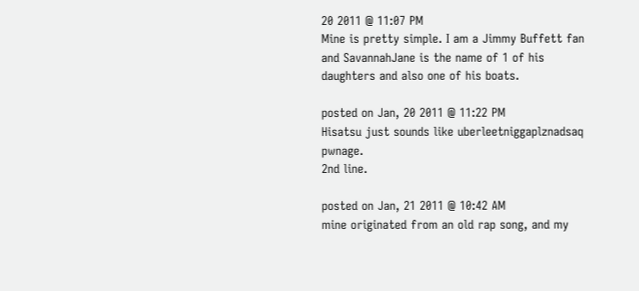20 2011 @ 11:07 PM
Mine is pretty simple. I am a Jimmy Buffett fan and SavannahJane is the name of 1 of his daughters and also one of his boats.

posted on Jan, 20 2011 @ 11:22 PM
Hisatsu just sounds like uberleetniggaplznadsaq pwnage.
2nd line.

posted on Jan, 21 2011 @ 10:42 AM
mine originated from an old rap song, and my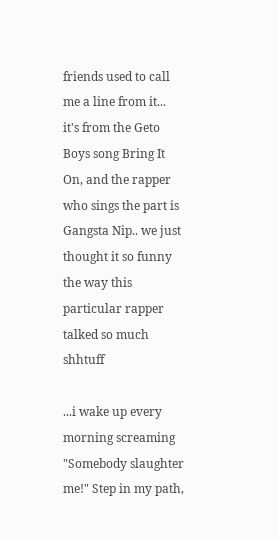friends used to call me a line from it...
it's from the Geto Boys song Bring It On, and the rapper who sings the part is Gangsta Nip.. we just thought it so funny the way this particular rapper talked so much shhtuff

...i wake up every morning screaming "Somebody slaughter me!" Step in my path,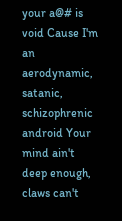your a@# is void Cause I'm an aerodynamic, satanic, schizophrenic android Your mind ain't deep enough, claws can't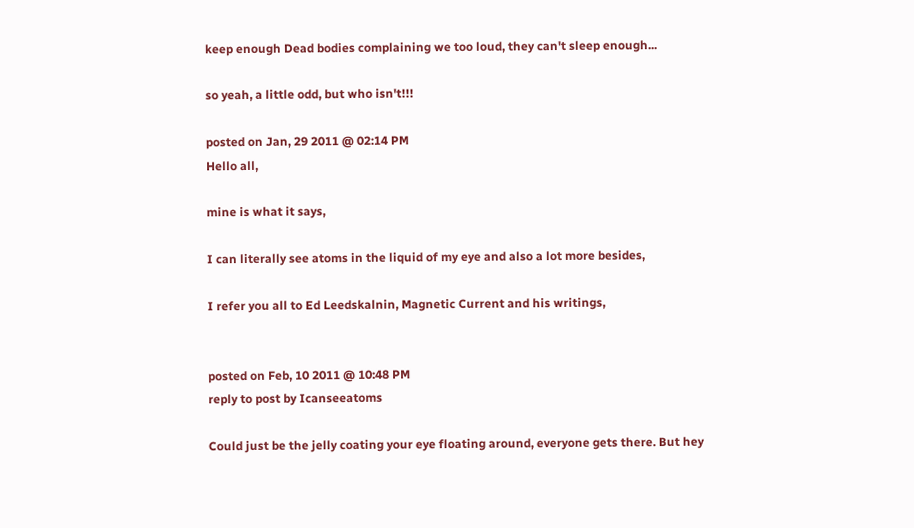keep enough Dead bodies complaining we too loud, they can't sleep enough...

so yeah, a little odd, but who isn't!!!

posted on Jan, 29 2011 @ 02:14 PM
Hello all,

mine is what it says,

I can literally see atoms in the liquid of my eye and also a lot more besides,

I refer you all to Ed Leedskalnin, Magnetic Current and his writings,


posted on Feb, 10 2011 @ 10:48 PM
reply to post by Icanseeatoms

Could just be the jelly coating your eye floating around, everyone gets there. But hey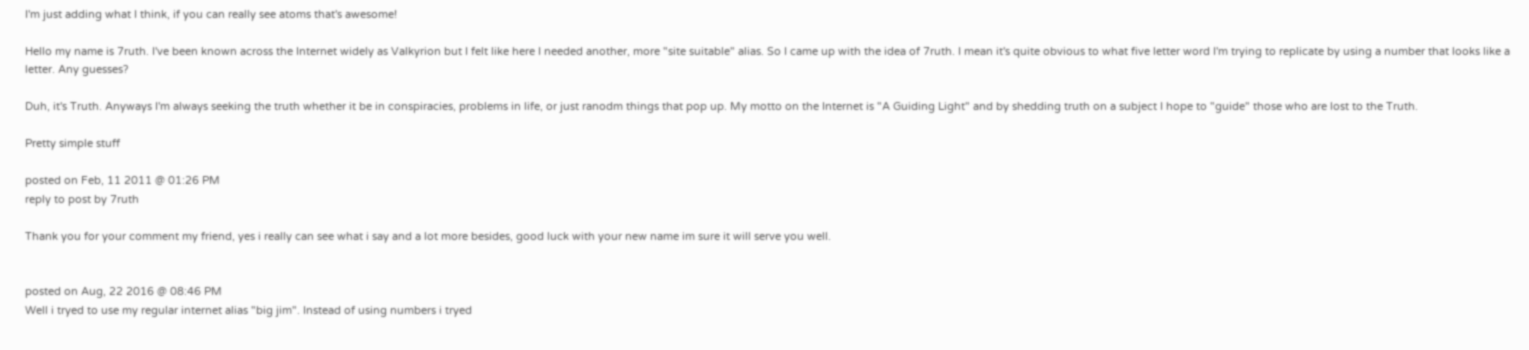I'm just adding what I think, if you can really see atoms that's awesome!

Hello my name is 7ruth. I've been known across the Internet widely as Valkyrion but I felt like here I needed another, more "site suitable" alias. So I came up with the idea of 7ruth. I mean it's quite obvious to what five letter word I'm trying to replicate by using a number that looks like a letter. Any guesses?

Duh, it's Truth. Anyways I'm always seeking the truth whether it be in conspiracies, problems in life, or just ranodm things that pop up. My motto on the Internet is "A Guiding Light" and by shedding truth on a subject I hope to "guide" those who are lost to the Truth.

Pretty simple stuff

posted on Feb, 11 2011 @ 01:26 PM
reply to post by 7ruth

Thank you for your comment my friend, yes i really can see what i say and a lot more besides, good luck with your new name im sure it will serve you well.


posted on Aug, 22 2016 @ 08:46 PM
Well i tryed to use my regular internet alias "big jim". Instead of using numbers i tryed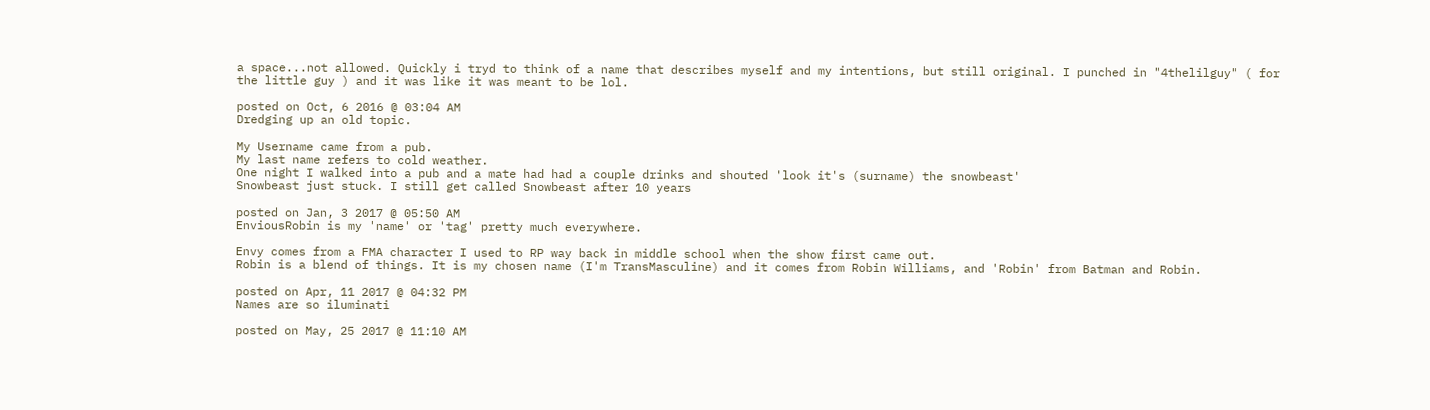a space...not allowed. Quickly i tryd to think of a name that describes myself and my intentions, but still original. I punched in "4thelilguy" ( for the little guy ) and it was like it was meant to be lol.

posted on Oct, 6 2016 @ 03:04 AM
Dredging up an old topic.

My Username came from a pub.
My last name refers to cold weather.
One night I walked into a pub and a mate had had a couple drinks and shouted 'look it's (surname) the snowbeast'
Snowbeast just stuck. I still get called Snowbeast after 10 years

posted on Jan, 3 2017 @ 05:50 AM
EnviousRobin is my 'name' or 'tag' pretty much everywhere.

Envy comes from a FMA character I used to RP way back in middle school when the show first came out.
Robin is a blend of things. It is my chosen name (I'm TransMasculine) and it comes from Robin Williams, and 'Robin' from Batman and Robin.

posted on Apr, 11 2017 @ 04:32 PM
Names are so iluminati

posted on May, 25 2017 @ 11:10 AM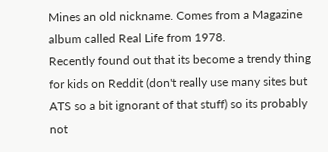Mines an old nickname. Comes from a Magazine album called Real Life from 1978.
Recently found out that its become a trendy thing for kids on Reddit (don't really use many sites but ATS so a bit ignorant of that stuff) so its probably not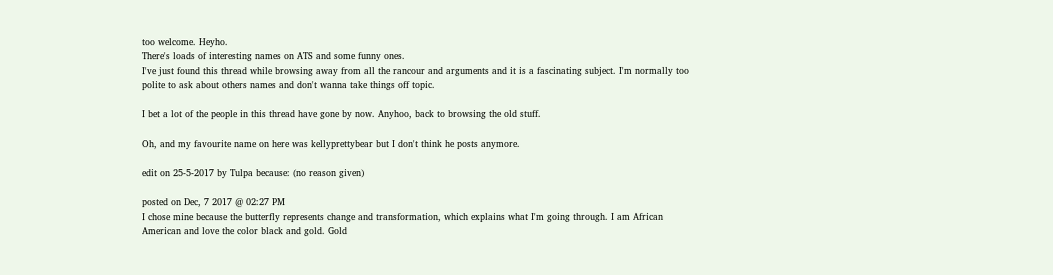too welcome. Heyho.
There's loads of interesting names on ATS and some funny ones.
I've just found this thread while browsing away from all the rancour and arguments and it is a fascinating subject. I'm normally too polite to ask about others names and don't wanna take things off topic.

I bet a lot of the people in this thread have gone by now. Anyhoo, back to browsing the old stuff.

Oh, and my favourite name on here was kellyprettybear but I don't think he posts anymore.

edit on 25-5-2017 by Tulpa because: (no reason given)

posted on Dec, 7 2017 @ 02:27 PM
I chose mine because the butterfly represents change and transformation, which explains what I'm going through. I am African American and love the color black and gold. Gold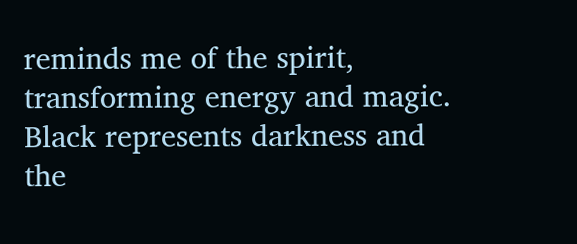reminds me of the spirit, transforming energy and magic. Black represents darkness and the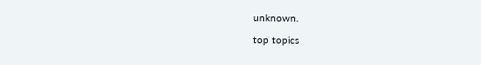unknown.

top topics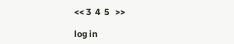<< 3  4  5   >>

log in